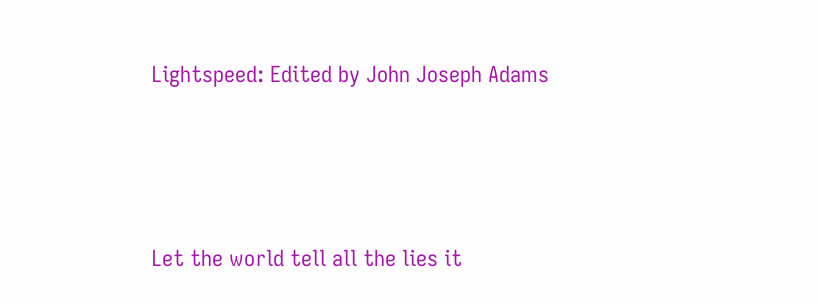Lightspeed: Edited by John Joseph Adams





Let the world tell all the lies it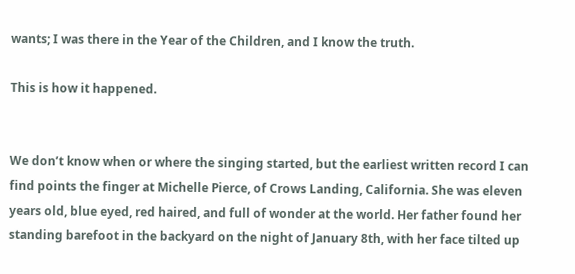wants; I was there in the Year of the Children, and I know the truth.

This is how it happened.


We don’t know when or where the singing started, but the earliest written record I can find points the finger at Michelle Pierce, of Crows Landing, California. She was eleven years old, blue eyed, red haired, and full of wonder at the world. Her father found her standing barefoot in the backyard on the night of January 8th, with her face tilted up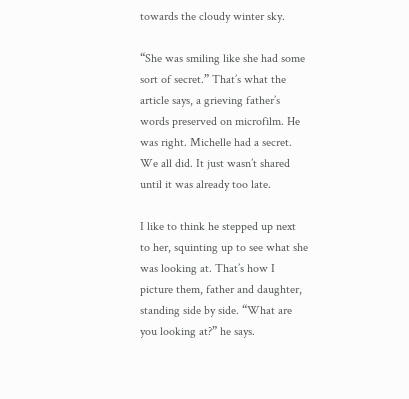towards the cloudy winter sky.

“She was smiling like she had some sort of secret.” That’s what the article says, a grieving father’s words preserved on microfilm. He was right. Michelle had a secret. We all did. It just wasn’t shared until it was already too late.

I like to think he stepped up next to her, squinting up to see what she was looking at. That’s how I picture them, father and daughter, standing side by side. “What are you looking at?” he says.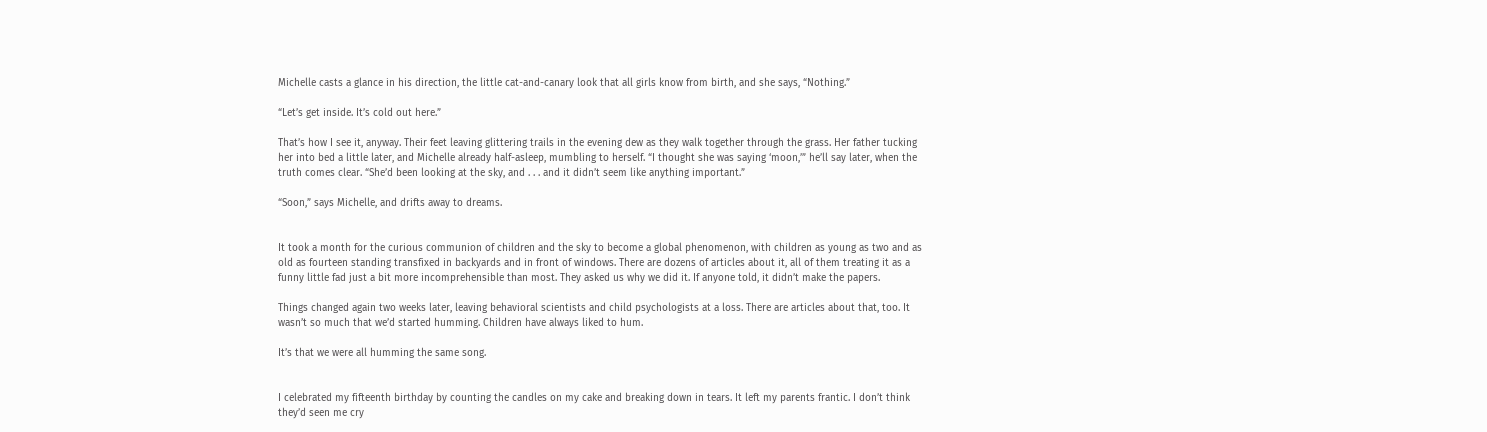Michelle casts a glance in his direction, the little cat-and-canary look that all girls know from birth, and she says, “Nothing.”

“Let’s get inside. It’s cold out here.”

That’s how I see it, anyway. Their feet leaving glittering trails in the evening dew as they walk together through the grass. Her father tucking her into bed a little later, and Michelle already half-asleep, mumbling to herself. “I thought she was saying ‘moon,’” he’ll say later, when the truth comes clear. “She’d been looking at the sky, and . . . and it didn’t seem like anything important.”

“Soon,” says Michelle, and drifts away to dreams.


It took a month for the curious communion of children and the sky to become a global phenomenon, with children as young as two and as old as fourteen standing transfixed in backyards and in front of windows. There are dozens of articles about it, all of them treating it as a funny little fad just a bit more incomprehensible than most. They asked us why we did it. If anyone told, it didn’t make the papers.

Things changed again two weeks later, leaving behavioral scientists and child psychologists at a loss. There are articles about that, too. It wasn’t so much that we’d started humming. Children have always liked to hum.

It’s that we were all humming the same song.


I celebrated my fifteenth birthday by counting the candles on my cake and breaking down in tears. It left my parents frantic. I don’t think they’d seen me cry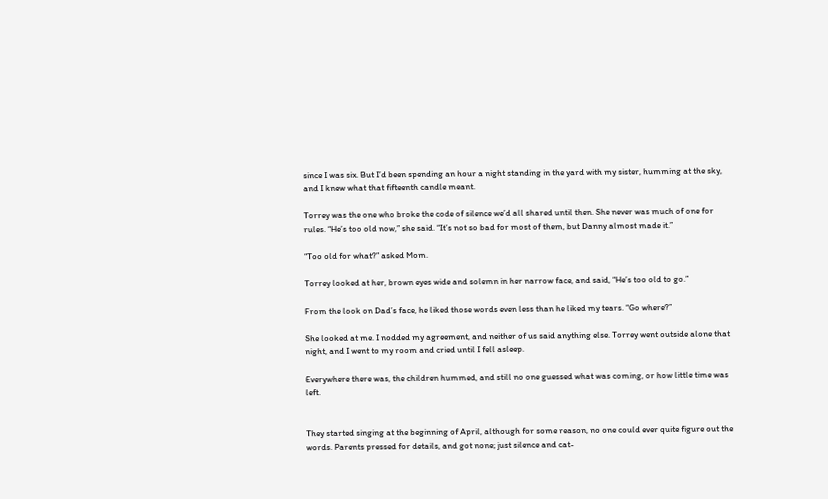since I was six. But I’d been spending an hour a night standing in the yard with my sister, humming at the sky, and I knew what that fifteenth candle meant.

Torrey was the one who broke the code of silence we’d all shared until then. She never was much of one for rules. “He’s too old now,” she said. “It’s not so bad for most of them, but Danny almost made it.”

“Too old for what?” asked Mom.

Torrey looked at her, brown eyes wide and solemn in her narrow face, and said, “He’s too old to go.”

From the look on Dad’s face, he liked those words even less than he liked my tears. “Go where?”

She looked at me. I nodded my agreement, and neither of us said anything else. Torrey went outside alone that night, and I went to my room and cried until I fell asleep.

Everywhere there was, the children hummed, and still no one guessed what was coming, or how little time was left.


They started singing at the beginning of April, although for some reason, no one could ever quite figure out the words. Parents pressed for details, and got none; just silence and cat-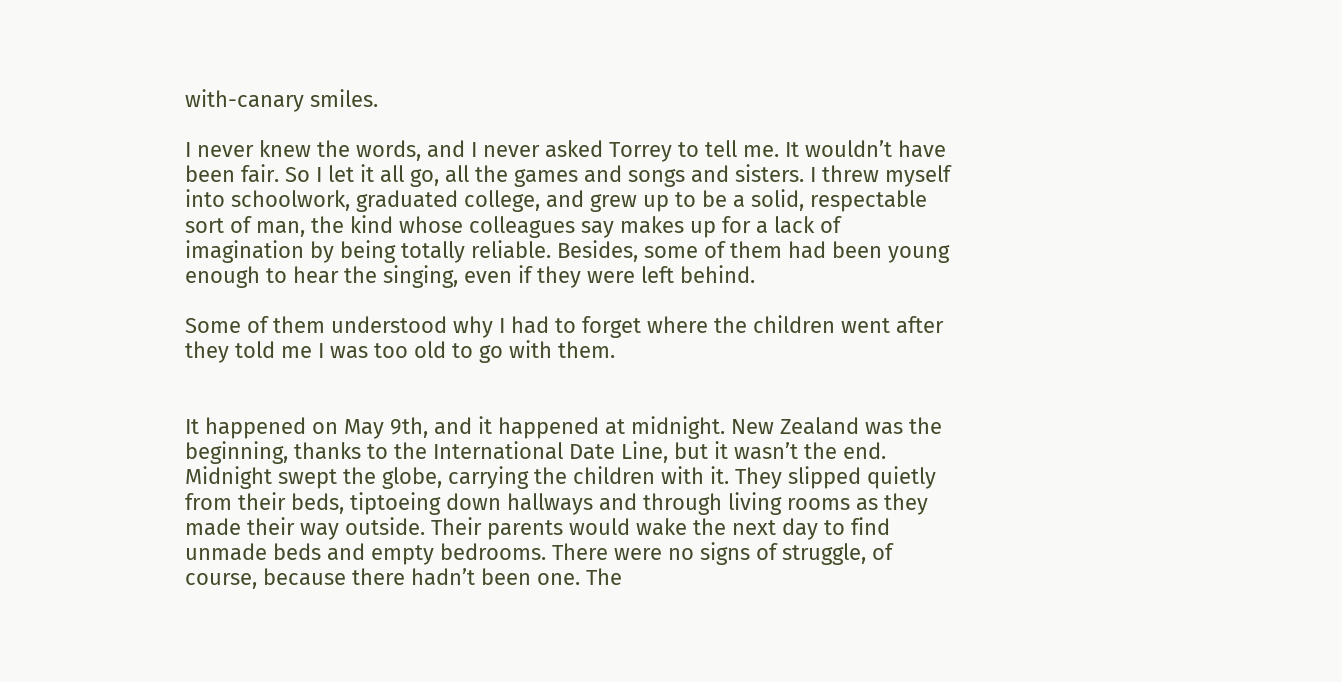with-canary smiles.

I never knew the words, and I never asked Torrey to tell me. It wouldn’t have been fair. So I let it all go, all the games and songs and sisters. I threw myself into schoolwork, graduated college, and grew up to be a solid, respectable sort of man, the kind whose colleagues say makes up for a lack of imagination by being totally reliable. Besides, some of them had been young enough to hear the singing, even if they were left behind.

Some of them understood why I had to forget where the children went after they told me I was too old to go with them.


It happened on May 9th, and it happened at midnight. New Zealand was the beginning, thanks to the International Date Line, but it wasn’t the end. Midnight swept the globe, carrying the children with it. They slipped quietly from their beds, tiptoeing down hallways and through living rooms as they made their way outside. Their parents would wake the next day to find unmade beds and empty bedrooms. There were no signs of struggle, of course, because there hadn’t been one. The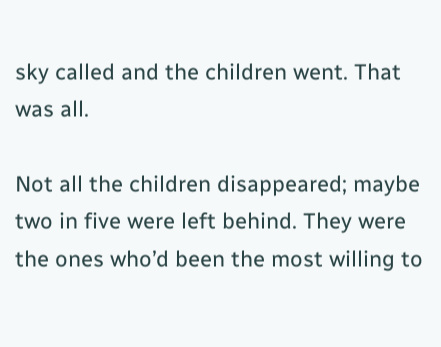sky called and the children went. That was all.

Not all the children disappeared; maybe two in five were left behind. They were the ones who’d been the most willing to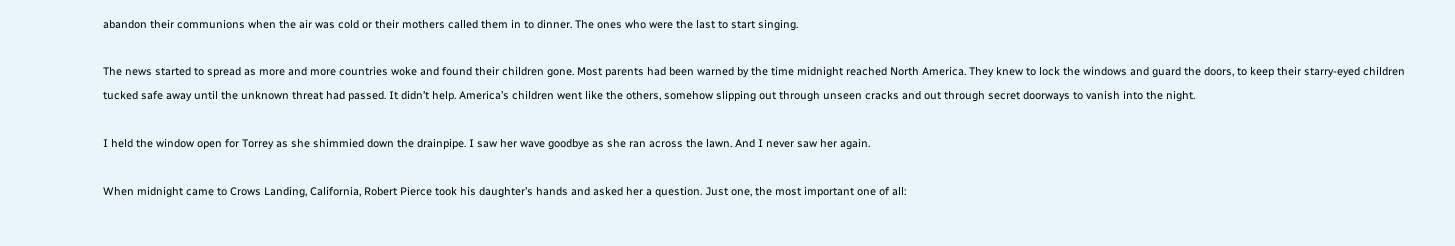abandon their communions when the air was cold or their mothers called them in to dinner. The ones who were the last to start singing.

The news started to spread as more and more countries woke and found their children gone. Most parents had been warned by the time midnight reached North America. They knew to lock the windows and guard the doors, to keep their starry-eyed children tucked safe away until the unknown threat had passed. It didn’t help. America’s children went like the others, somehow slipping out through unseen cracks and out through secret doorways to vanish into the night.

I held the window open for Torrey as she shimmied down the drainpipe. I saw her wave goodbye as she ran across the lawn. And I never saw her again.

When midnight came to Crows Landing, California, Robert Pierce took his daughter’s hands and asked her a question. Just one, the most important one of all: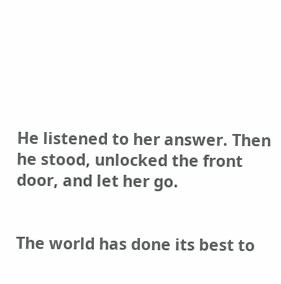He listened to her answer. Then he stood, unlocked the front door, and let her go.


The world has done its best to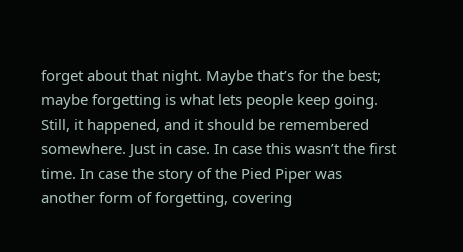forget about that night. Maybe that’s for the best; maybe forgetting is what lets people keep going. Still, it happened, and it should be remembered somewhere. Just in case. In case this wasn’t the first time. In case the story of the Pied Piper was another form of forgetting, covering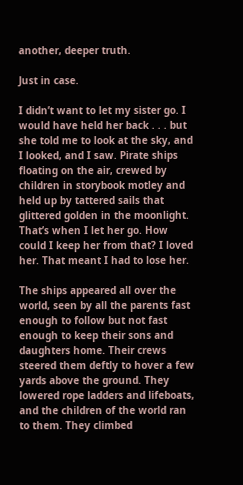another, deeper truth.

Just in case.

I didn’t want to let my sister go. I would have held her back . . . but she told me to look at the sky, and I looked, and I saw. Pirate ships floating on the air, crewed by children in storybook motley and held up by tattered sails that glittered golden in the moonlight. That’s when I let her go. How could I keep her from that? I loved her. That meant I had to lose her.

The ships appeared all over the world, seen by all the parents fast enough to follow but not fast enough to keep their sons and daughters home. Their crews steered them deftly to hover a few yards above the ground. They lowered rope ladders and lifeboats, and the children of the world ran to them. They climbed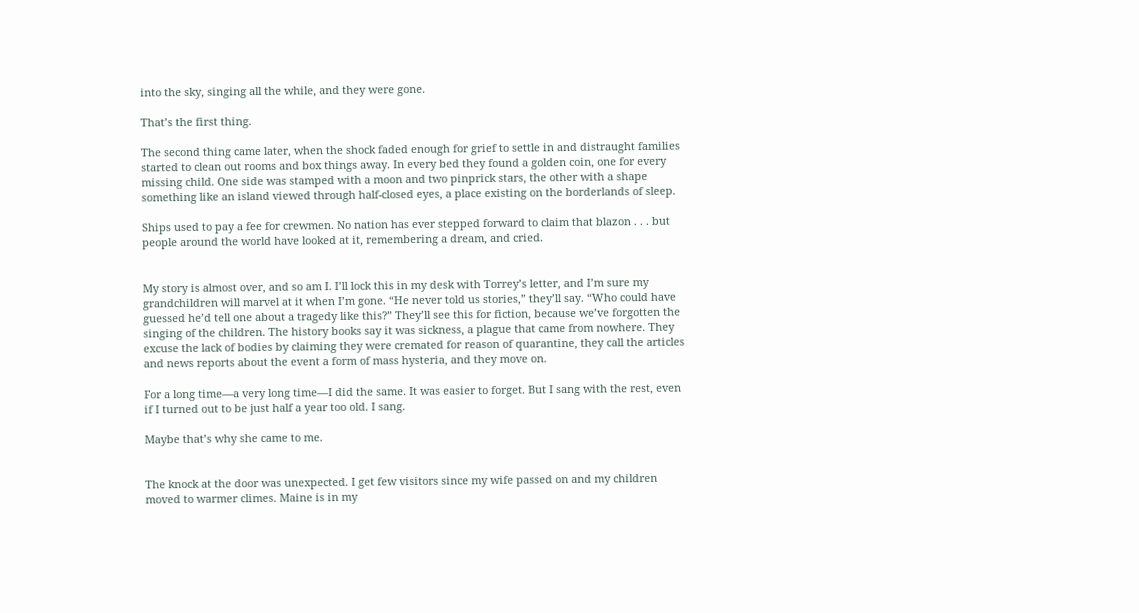into the sky, singing all the while, and they were gone.

That’s the first thing.

The second thing came later, when the shock faded enough for grief to settle in and distraught families started to clean out rooms and box things away. In every bed they found a golden coin, one for every missing child. One side was stamped with a moon and two pinprick stars, the other with a shape something like an island viewed through half-closed eyes, a place existing on the borderlands of sleep.

Ships used to pay a fee for crewmen. No nation has ever stepped forward to claim that blazon . . . but people around the world have looked at it, remembering a dream, and cried.


My story is almost over, and so am I. I’ll lock this in my desk with Torrey’s letter, and I’m sure my grandchildren will marvel at it when I’m gone. “He never told us stories,” they’ll say. “Who could have guessed he’d tell one about a tragedy like this?” They’ll see this for fiction, because we’ve forgotten the singing of the children. The history books say it was sickness, a plague that came from nowhere. They excuse the lack of bodies by claiming they were cremated for reason of quarantine, they call the articles and news reports about the event a form of mass hysteria, and they move on.

For a long time—a very long time—I did the same. It was easier to forget. But I sang with the rest, even if I turned out to be just half a year too old. I sang.

Maybe that’s why she came to me.


The knock at the door was unexpected. I get few visitors since my wife passed on and my children moved to warmer climes. Maine is in my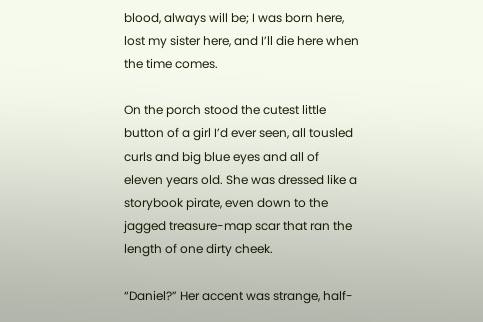blood, always will be; I was born here, lost my sister here, and I’ll die here when the time comes.

On the porch stood the cutest little button of a girl I’d ever seen, all tousled curls and big blue eyes and all of eleven years old. She was dressed like a storybook pirate, even down to the jagged treasure-map scar that ran the length of one dirty cheek.

“Daniel?” Her accent was strange, half-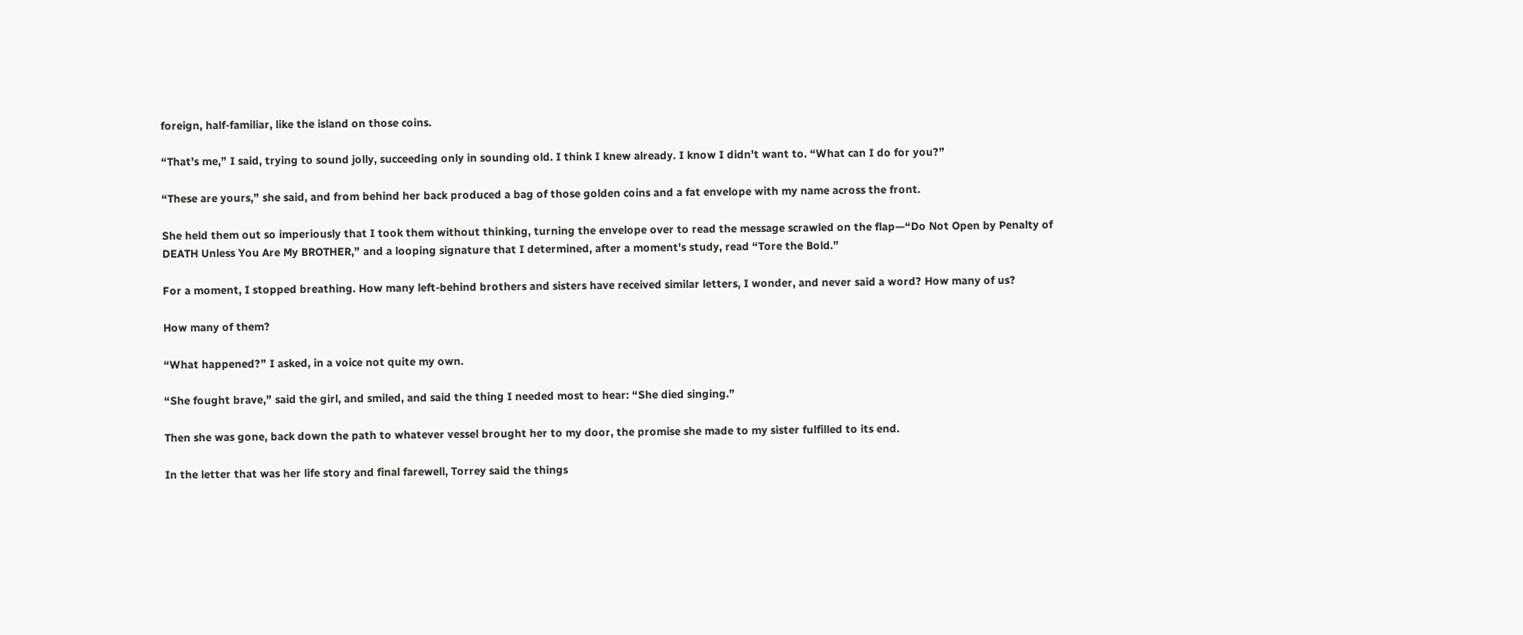foreign, half-familiar, like the island on those coins.

“That’s me,” I said, trying to sound jolly, succeeding only in sounding old. I think I knew already. I know I didn’t want to. “What can I do for you?”

“These are yours,” she said, and from behind her back produced a bag of those golden coins and a fat envelope with my name across the front.

She held them out so imperiously that I took them without thinking, turning the envelope over to read the message scrawled on the flap—“Do Not Open by Penalty of DEATH Unless You Are My BROTHER,” and a looping signature that I determined, after a moment’s study, read “Tore the Bold.”

For a moment, I stopped breathing. How many left-behind brothers and sisters have received similar letters, I wonder, and never said a word? How many of us?

How many of them?

“What happened?” I asked, in a voice not quite my own.

“She fought brave,” said the girl, and smiled, and said the thing I needed most to hear: “She died singing.”

Then she was gone, back down the path to whatever vessel brought her to my door, the promise she made to my sister fulfilled to its end.

In the letter that was her life story and final farewell, Torrey said the things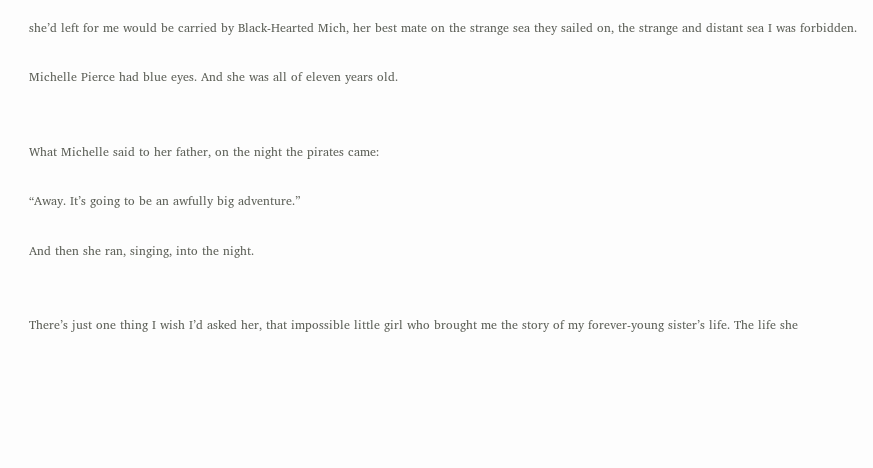she’d left for me would be carried by Black-Hearted Mich, her best mate on the strange sea they sailed on, the strange and distant sea I was forbidden.

Michelle Pierce had blue eyes. And she was all of eleven years old.


What Michelle said to her father, on the night the pirates came:

“Away. It’s going to be an awfully big adventure.”

And then she ran, singing, into the night.


There’s just one thing I wish I’d asked her, that impossible little girl who brought me the story of my forever-young sister’s life. The life she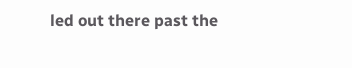led out there past the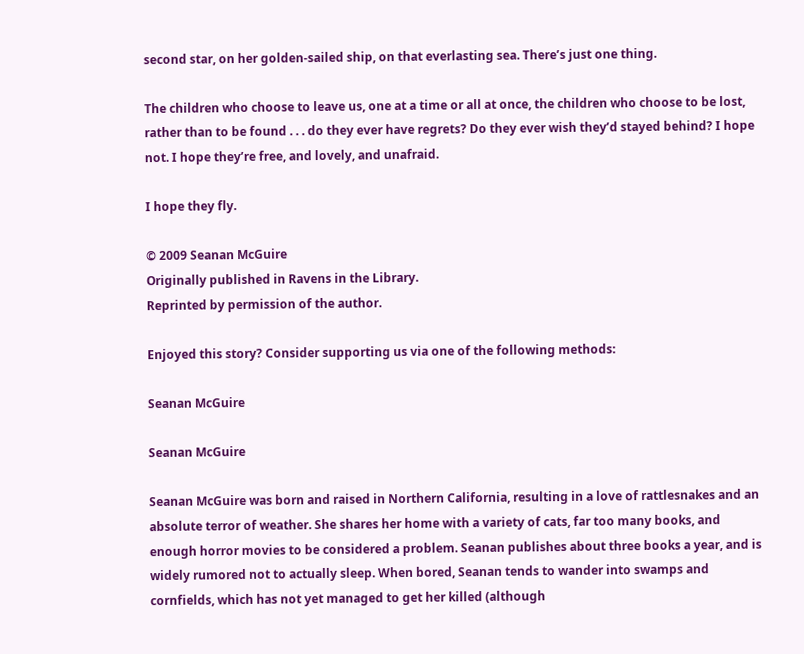second star, on her golden-sailed ship, on that everlasting sea. There’s just one thing.

The children who choose to leave us, one at a time or all at once, the children who choose to be lost, rather than to be found . . . do they ever have regrets? Do they ever wish they’d stayed behind? I hope not. I hope they’re free, and lovely, and unafraid.

I hope they fly.

© 2009 Seanan McGuire
Originally published in Ravens in the Library.
Reprinted by permission of the author.

Enjoyed this story? Consider supporting us via one of the following methods:

Seanan McGuire

Seanan McGuire

Seanan McGuire was born and raised in Northern California, resulting in a love of rattlesnakes and an absolute terror of weather. She shares her home with a variety of cats, far too many books, and enough horror movies to be considered a problem. Seanan publishes about three books a year, and is widely rumored not to actually sleep. When bored, Seanan tends to wander into swamps and cornfields, which has not yet managed to get her killed (although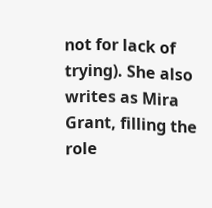not for lack of trying). She also writes as Mira Grant, filling the role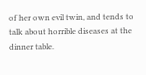of her own evil twin, and tends to talk about horrible diseases at the dinner table.